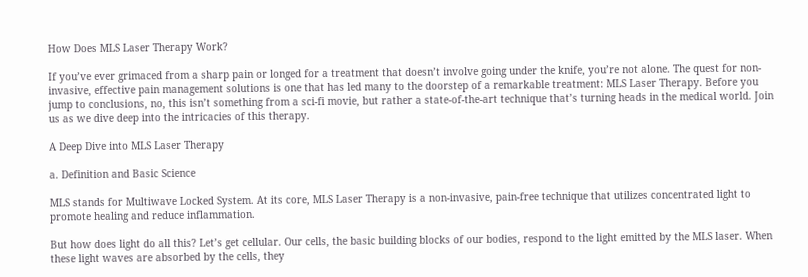How Does MLS Laser Therapy Work?

If you’ve ever grimaced from a sharp pain or longed for a treatment that doesn’t involve going under the knife, you’re not alone. The quest for non-invasive, effective pain management solutions is one that has led many to the doorstep of a remarkable treatment: MLS Laser Therapy. Before you jump to conclusions, no, this isn’t something from a sci-fi movie, but rather a state-of-the-art technique that’s turning heads in the medical world. Join us as we dive deep into the intricacies of this therapy.

A Deep Dive into MLS Laser Therapy

a. Definition and Basic Science

MLS stands for Multiwave Locked System. At its core, MLS Laser Therapy is a non-invasive, pain-free technique that utilizes concentrated light to promote healing and reduce inflammation.

But how does light do all this? Let’s get cellular. Our cells, the basic building blocks of our bodies, respond to the light emitted by the MLS laser. When these light waves are absorbed by the cells, they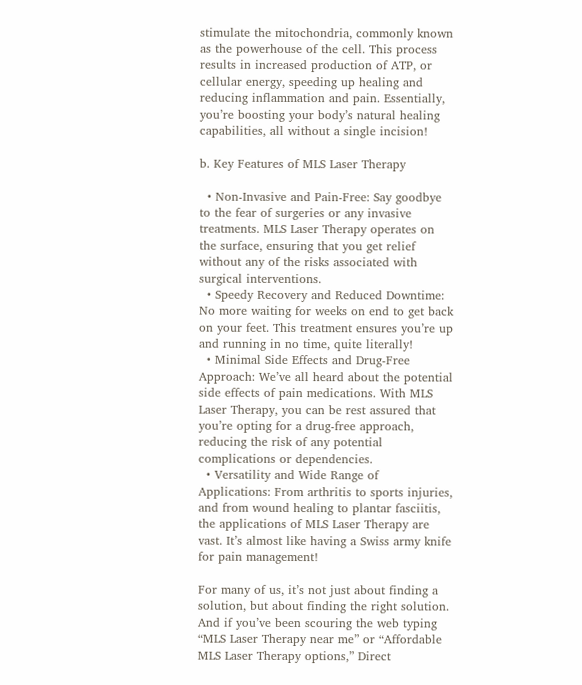stimulate the mitochondria, commonly known as the powerhouse of the cell. This process results in increased production of ATP, or cellular energy, speeding up healing and reducing inflammation and pain. Essentially, you’re boosting your body’s natural healing capabilities, all without a single incision!

b. Key Features of MLS Laser Therapy

  • Non-Invasive and Pain-Free: Say goodbye to the fear of surgeries or any invasive treatments. MLS Laser Therapy operates on the surface, ensuring that you get relief without any of the risks associated with surgical interventions.
  • Speedy Recovery and Reduced Downtime: No more waiting for weeks on end to get back on your feet. This treatment ensures you’re up and running in no time, quite literally!
  • Minimal Side Effects and Drug-Free Approach: We’ve all heard about the potential side effects of pain medications. With MLS Laser Therapy, you can be rest assured that you’re opting for a drug-free approach, reducing the risk of any potential complications or dependencies.
  • Versatility and Wide Range of Applications: From arthritis to sports injuries, and from wound healing to plantar fasciitis, the applications of MLS Laser Therapy are vast. It’s almost like having a Swiss army knife for pain management!

For many of us, it’s not just about finding a solution, but about finding the right solution. And if you’ve been scouring the web typing “MLS Laser Therapy near me” or “Affordable MLS Laser Therapy options,” Direct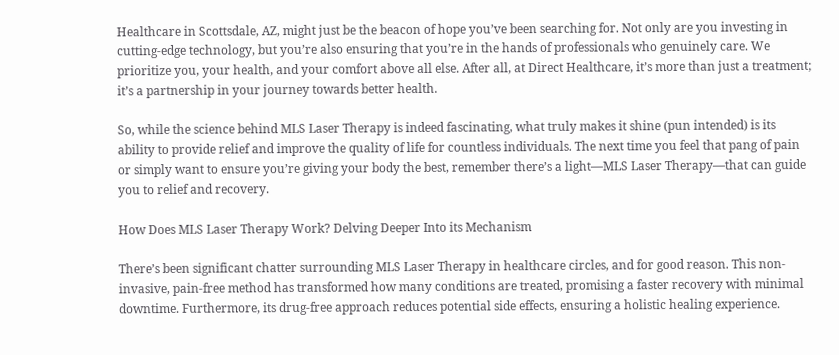Healthcare in Scottsdale, AZ, might just be the beacon of hope you’ve been searching for. Not only are you investing in cutting-edge technology, but you’re also ensuring that you’re in the hands of professionals who genuinely care. We prioritize you, your health, and your comfort above all else. After all, at Direct Healthcare, it’s more than just a treatment; it’s a partnership in your journey towards better health.

So, while the science behind MLS Laser Therapy is indeed fascinating, what truly makes it shine (pun intended) is its ability to provide relief and improve the quality of life for countless individuals. The next time you feel that pang of pain or simply want to ensure you’re giving your body the best, remember there’s a light—MLS Laser Therapy—that can guide you to relief and recovery.

How Does MLS Laser Therapy Work? Delving Deeper Into its Mechanism

There’s been significant chatter surrounding MLS Laser Therapy in healthcare circles, and for good reason. This non-invasive, pain-free method has transformed how many conditions are treated, promising a faster recovery with minimal downtime. Furthermore, its drug-free approach reduces potential side effects, ensuring a holistic healing experience.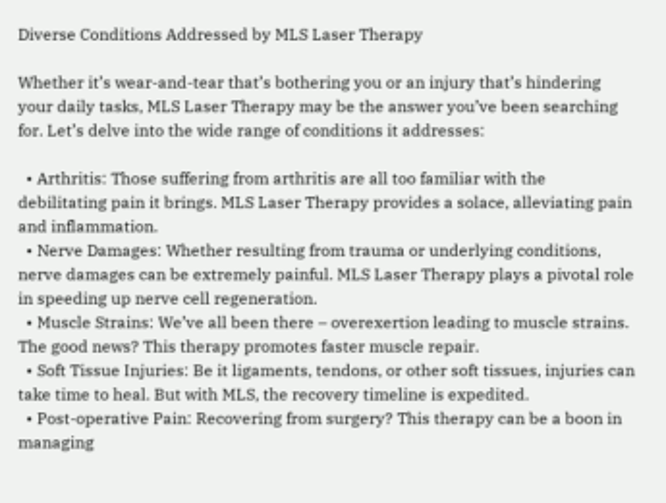Diverse Conditions Addressed by MLS Laser Therapy

Whether it’s wear-and-tear that’s bothering you or an injury that’s hindering your daily tasks, MLS Laser Therapy may be the answer you’ve been searching for. Let’s delve into the wide range of conditions it addresses:

  • Arthritis: Those suffering from arthritis are all too familiar with the debilitating pain it brings. MLS Laser Therapy provides a solace, alleviating pain and inflammation.
  • Nerve Damages: Whether resulting from trauma or underlying conditions, nerve damages can be extremely painful. MLS Laser Therapy plays a pivotal role in speeding up nerve cell regeneration.
  • Muscle Strains: We’ve all been there – overexertion leading to muscle strains. The good news? This therapy promotes faster muscle repair.
  • Soft Tissue Injuries: Be it ligaments, tendons, or other soft tissues, injuries can take time to heal. But with MLS, the recovery timeline is expedited.
  • Post-operative Pain: Recovering from surgery? This therapy can be a boon in managing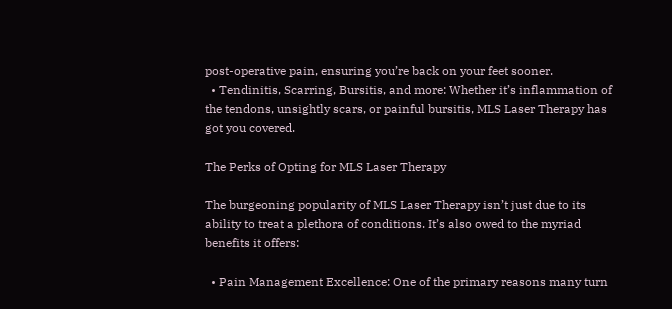post-operative pain, ensuring you’re back on your feet sooner.
  • Tendinitis, Scarring, Bursitis, and more: Whether it’s inflammation of the tendons, unsightly scars, or painful bursitis, MLS Laser Therapy has got you covered.

The Perks of Opting for MLS Laser Therapy

The burgeoning popularity of MLS Laser Therapy isn’t just due to its ability to treat a plethora of conditions. It’s also owed to the myriad benefits it offers:

  • Pain Management Excellence: One of the primary reasons many turn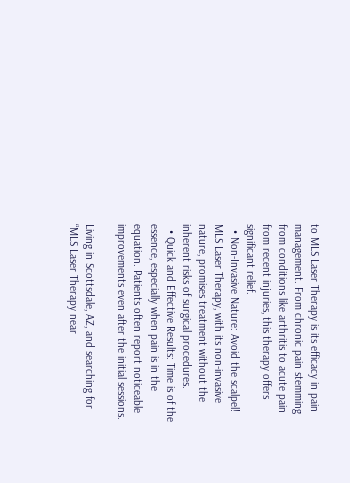to MLS Laser Therapy is its efficacy in pain management. From chronic pain stemming from conditions like arthritis to acute pain from recent injuries, this therapy offers significant relief.
  • Non-Invasive Nature: Avoid the scalpel! MLS Laser Therapy, with its non-invasive nature, promises treatment without the inherent risks of surgical procedures.
  • Quick and Effective Results: Time is of the essence, especially when pain is in the equation. Patients often report noticeable improvements even after the initial sessions.

Living in Scottsdale, AZ, and searching for “MLS Laser Therapy near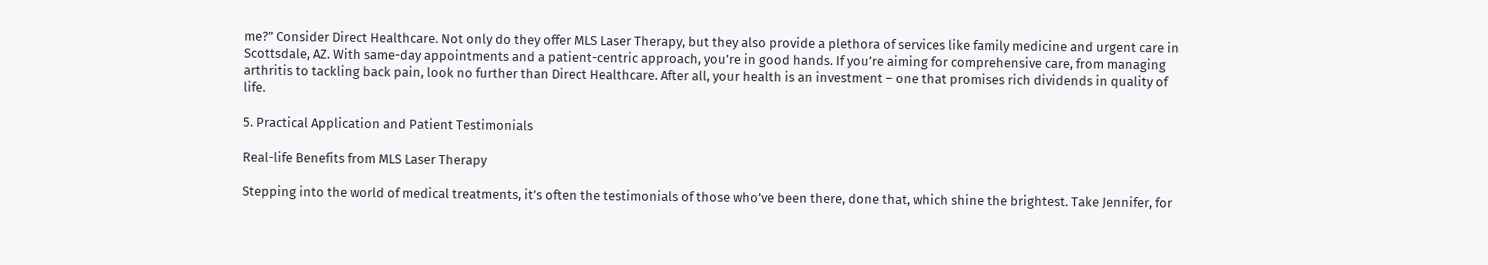me?” Consider Direct Healthcare. Not only do they offer MLS Laser Therapy, but they also provide a plethora of services like family medicine and urgent care in Scottsdale, AZ. With same-day appointments and a patient-centric approach, you’re in good hands. If you’re aiming for comprehensive care, from managing arthritis to tackling back pain, look no further than Direct Healthcare. After all, your health is an investment – one that promises rich dividends in quality of life.

5. Practical Application and Patient Testimonials

Real-life Benefits from MLS Laser Therapy

Stepping into the world of medical treatments, it’s often the testimonials of those who’ve been there, done that, which shine the brightest. Take Jennifer, for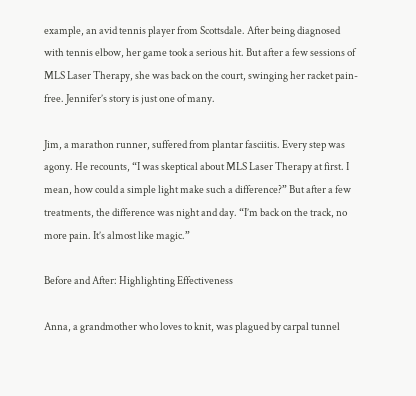example, an avid tennis player from Scottsdale. After being diagnosed with tennis elbow, her game took a serious hit. But after a few sessions of MLS Laser Therapy, she was back on the court, swinging her racket pain-free. Jennifer’s story is just one of many.

Jim, a marathon runner, suffered from plantar fasciitis. Every step was agony. He recounts, “I was skeptical about MLS Laser Therapy at first. I mean, how could a simple light make such a difference?” But after a few treatments, the difference was night and day. “I’m back on the track, no more pain. It’s almost like magic.”

Before and After: Highlighting Effectiveness

Anna, a grandmother who loves to knit, was plagued by carpal tunnel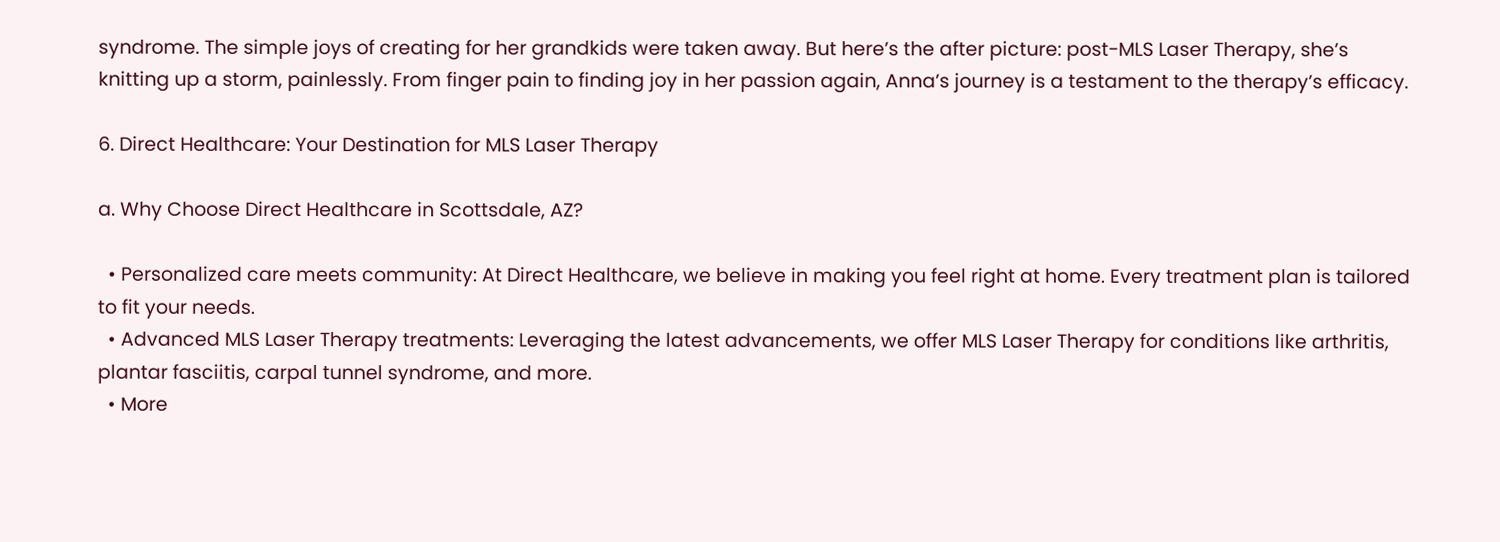syndrome. The simple joys of creating for her grandkids were taken away. But here’s the after picture: post-MLS Laser Therapy, she’s knitting up a storm, painlessly. From finger pain to finding joy in her passion again, Anna’s journey is a testament to the therapy’s efficacy.

6. Direct Healthcare: Your Destination for MLS Laser Therapy

a. Why Choose Direct Healthcare in Scottsdale, AZ?

  • Personalized care meets community: At Direct Healthcare, we believe in making you feel right at home. Every treatment plan is tailored to fit your needs.
  • Advanced MLS Laser Therapy treatments: Leveraging the latest advancements, we offer MLS Laser Therapy for conditions like arthritis, plantar fasciitis, carpal tunnel syndrome, and more.
  • More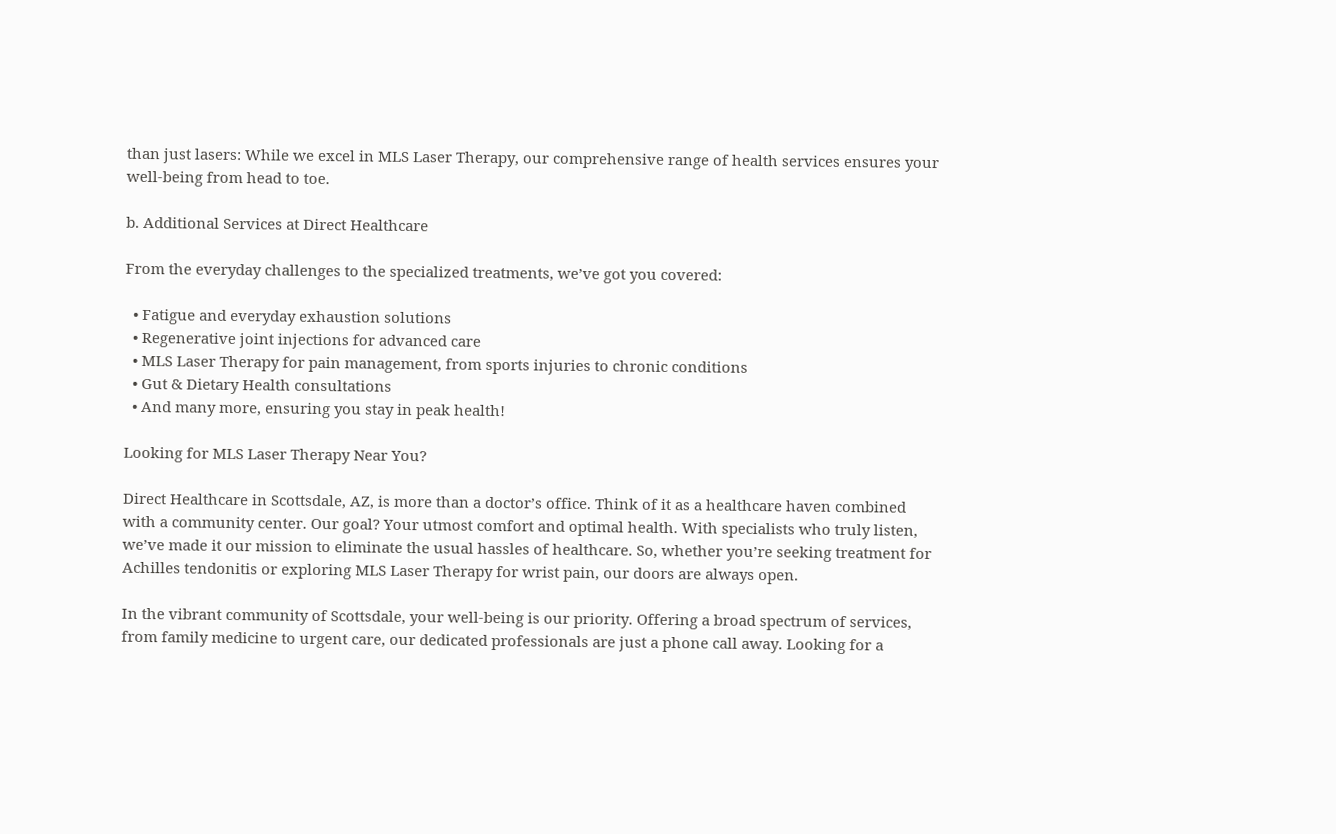than just lasers: While we excel in MLS Laser Therapy, our comprehensive range of health services ensures your well-being from head to toe.

b. Additional Services at Direct Healthcare

From the everyday challenges to the specialized treatments, we’ve got you covered:

  • Fatigue and everyday exhaustion solutions
  • Regenerative joint injections for advanced care
  • MLS Laser Therapy for pain management, from sports injuries to chronic conditions
  • Gut & Dietary Health consultations
  • And many more, ensuring you stay in peak health!

Looking for MLS Laser Therapy Near You?

Direct Healthcare in Scottsdale, AZ, is more than a doctor’s office. Think of it as a healthcare haven combined with a community center. Our goal? Your utmost comfort and optimal health. With specialists who truly listen, we’ve made it our mission to eliminate the usual hassles of healthcare. So, whether you’re seeking treatment for Achilles tendonitis or exploring MLS Laser Therapy for wrist pain, our doors are always open.

In the vibrant community of Scottsdale, your well-being is our priority. Offering a broad spectrum of services, from family medicine to urgent care, our dedicated professionals are just a phone call away. Looking for a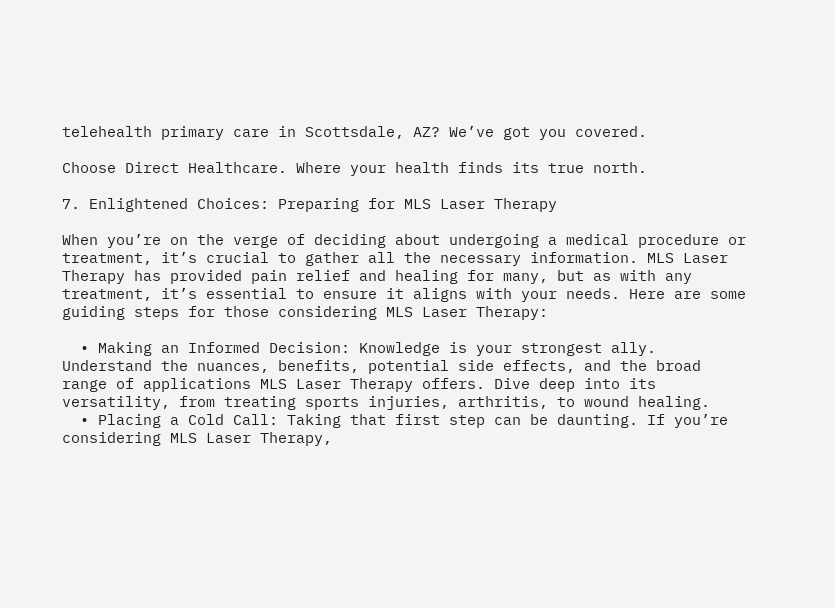telehealth primary care in Scottsdale, AZ? We’ve got you covered.

Choose Direct Healthcare. Where your health finds its true north.

7. Enlightened Choices: Preparing for MLS Laser Therapy

When you’re on the verge of deciding about undergoing a medical procedure or treatment, it’s crucial to gather all the necessary information. MLS Laser Therapy has provided pain relief and healing for many, but as with any treatment, it’s essential to ensure it aligns with your needs. Here are some guiding steps for those considering MLS Laser Therapy:

  • Making an Informed Decision: Knowledge is your strongest ally. Understand the nuances, benefits, potential side effects, and the broad range of applications MLS Laser Therapy offers. Dive deep into its versatility, from treating sports injuries, arthritis, to wound healing.
  • Placing a Cold Call: Taking that first step can be daunting. If you’re considering MLS Laser Therapy,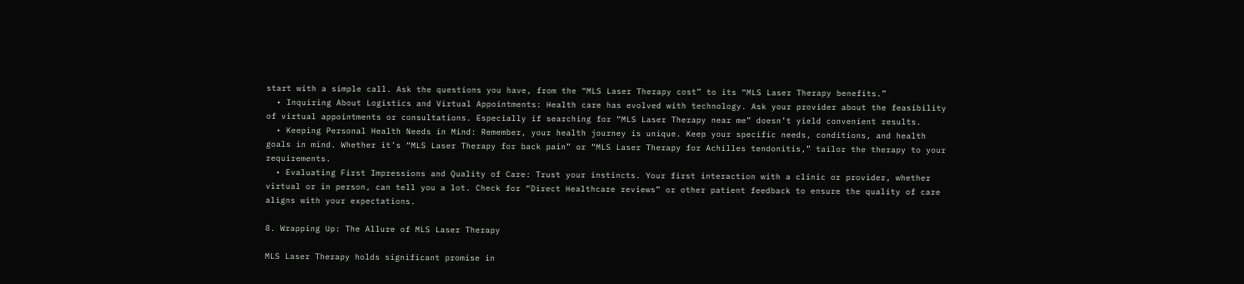start with a simple call. Ask the questions you have, from the “MLS Laser Therapy cost” to its “MLS Laser Therapy benefits.”
  • Inquiring About Logistics and Virtual Appointments: Health care has evolved with technology. Ask your provider about the feasibility of virtual appointments or consultations. Especially if searching for “MLS Laser Therapy near me” doesn’t yield convenient results.
  • Keeping Personal Health Needs in Mind: Remember, your health journey is unique. Keep your specific needs, conditions, and health goals in mind. Whether it’s “MLS Laser Therapy for back pain” or “MLS Laser Therapy for Achilles tendonitis,” tailor the therapy to your requirements.
  • Evaluating First Impressions and Quality of Care: Trust your instincts. Your first interaction with a clinic or provider, whether virtual or in person, can tell you a lot. Check for “Direct Healthcare reviews” or other patient feedback to ensure the quality of care aligns with your expectations.

8. Wrapping Up: The Allure of MLS Laser Therapy

MLS Laser Therapy holds significant promise in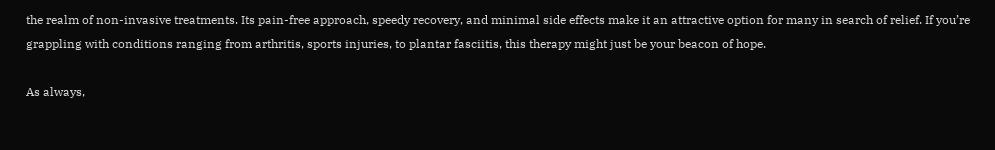the realm of non-invasive treatments. Its pain-free approach, speedy recovery, and minimal side effects make it an attractive option for many in search of relief. If you’re grappling with conditions ranging from arthritis, sports injuries, to plantar fasciitis, this therapy might just be your beacon of hope.

As always,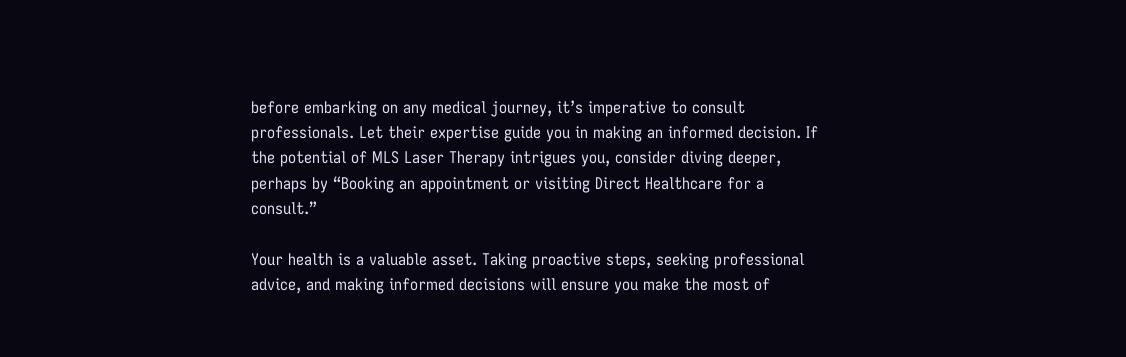before embarking on any medical journey, it’s imperative to consult professionals. Let their expertise guide you in making an informed decision. If the potential of MLS Laser Therapy intrigues you, consider diving deeper, perhaps by “Booking an appointment or visiting Direct Healthcare for a consult.”

Your health is a valuable asset. Taking proactive steps, seeking professional advice, and making informed decisions will ensure you make the most of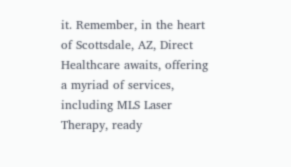it. Remember, in the heart of Scottsdale, AZ, Direct Healthcare awaits, offering a myriad of services, including MLS Laser Therapy, ready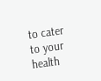to cater to your health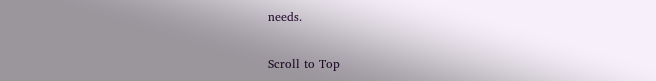needs.

Scroll to Top